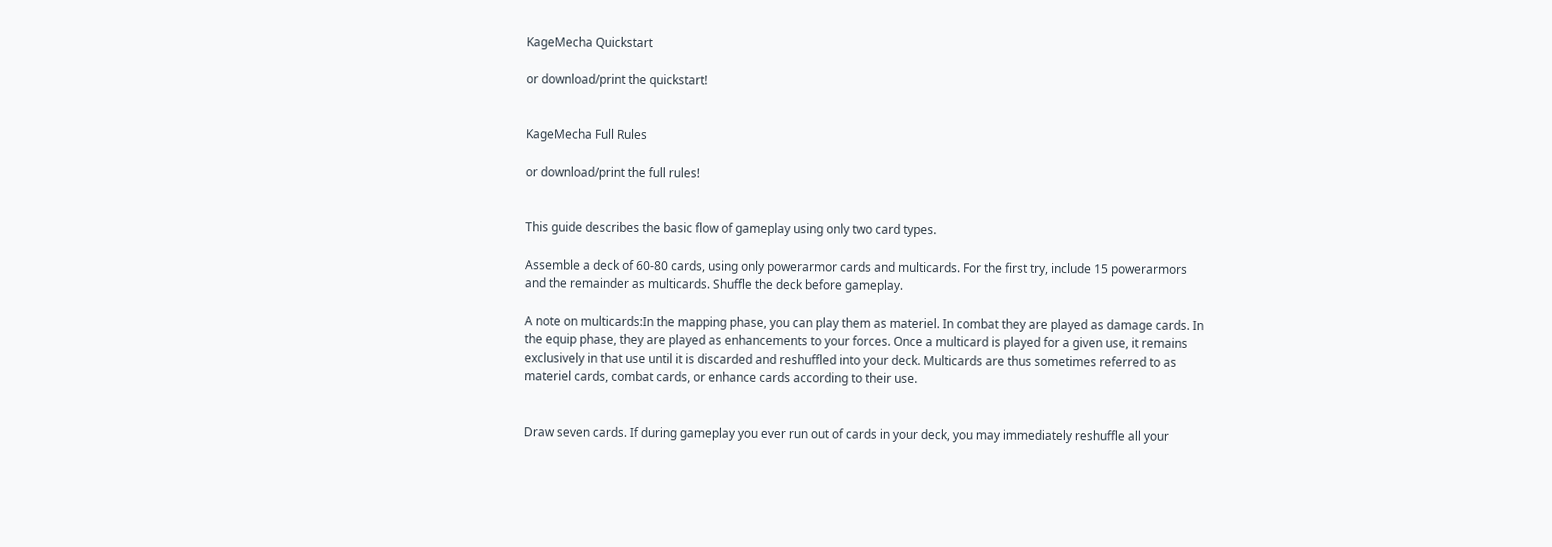KageMecha Quickstart

or download/print the quickstart!


KageMecha Full Rules

or download/print the full rules!


This guide describes the basic flow of gameplay using only two card types.

Assemble a deck of 60-80 cards, using only powerarmor cards and multicards. For the first try, include 15 powerarmors and the remainder as multicards. Shuffle the deck before gameplay.

A note on multicards:In the mapping phase, you can play them as materiel. In combat they are played as damage cards. In the equip phase, they are played as enhancements to your forces. Once a multicard is played for a given use, it remains exclusively in that use until it is discarded and reshuffled into your deck. Multicards are thus sometimes referred to as materiel cards, combat cards, or enhance cards according to their use.


Draw seven cards. If during gameplay you ever run out of cards in your deck, you may immediately reshuffle all your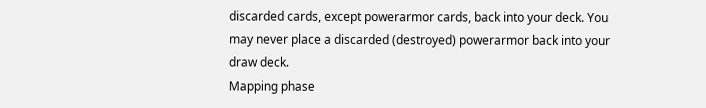discarded cards, except powerarmor cards, back into your deck. You may never place a discarded (destroyed) powerarmor back into your draw deck.
Mapping phase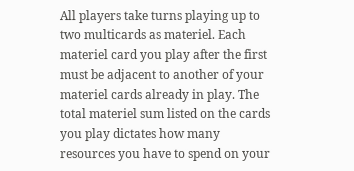All players take turns playing up to two multicards as materiel. Each materiel card you play after the first must be adjacent to another of your materiel cards already in play. The total materiel sum listed on the cards you play dictates how many resources you have to spend on your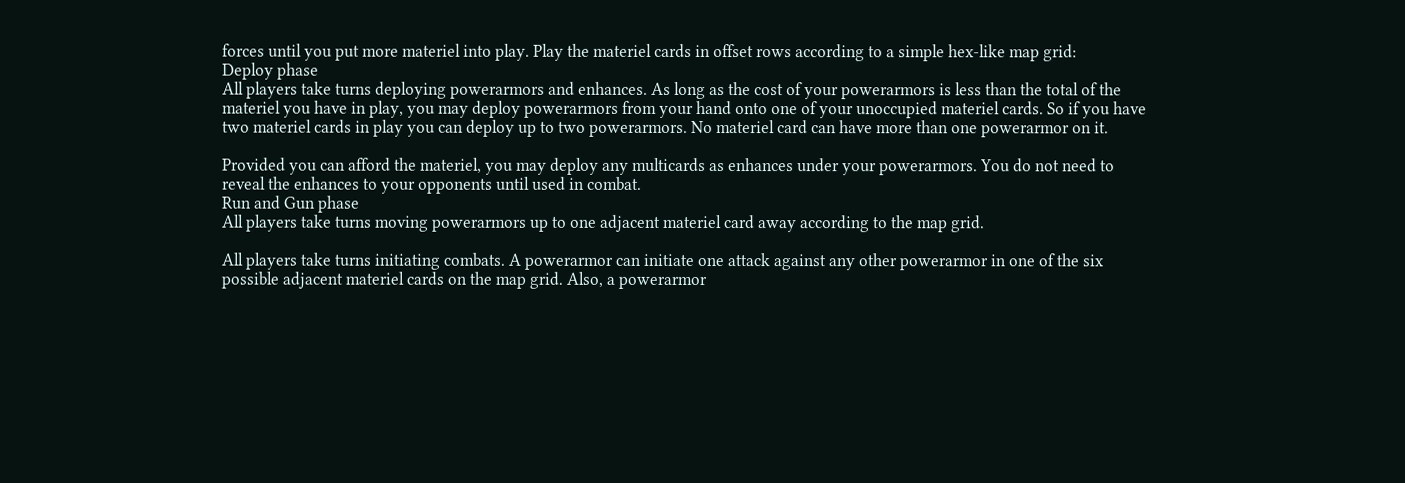forces until you put more materiel into play. Play the materiel cards in offset rows according to a simple hex-like map grid:
Deploy phase
All players take turns deploying powerarmors and enhances. As long as the cost of your powerarmors is less than the total of the materiel you have in play, you may deploy powerarmors from your hand onto one of your unoccupied materiel cards. So if you have two materiel cards in play you can deploy up to two powerarmors. No materiel card can have more than one powerarmor on it.

Provided you can afford the materiel, you may deploy any multicards as enhances under your powerarmors. You do not need to reveal the enhances to your opponents until used in combat.
Run and Gun phase
All players take turns moving powerarmors up to one adjacent materiel card away according to the map grid.

All players take turns initiating combats. A powerarmor can initiate one attack against any other powerarmor in one of the six possible adjacent materiel cards on the map grid. Also, a powerarmor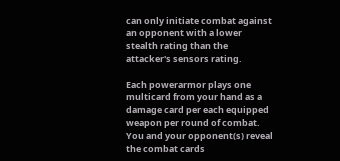can only initiate combat against an opponent with a lower stealth rating than the attacker's sensors rating.

Each powerarmor plays one multicard from your hand as a damage card per each equipped weapon per round of combat. You and your opponent(s) reveal the combat cards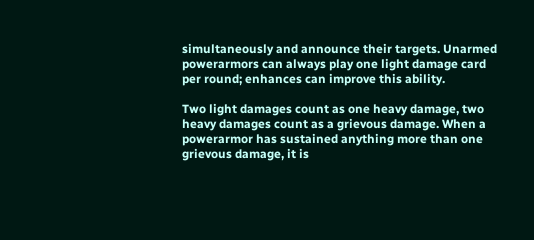simultaneously and announce their targets. Unarmed powerarmors can always play one light damage card per round; enhances can improve this ability.

Two light damages count as one heavy damage, two heavy damages count as a grievous damage. When a powerarmor has sustained anything more than one grievous damage, it is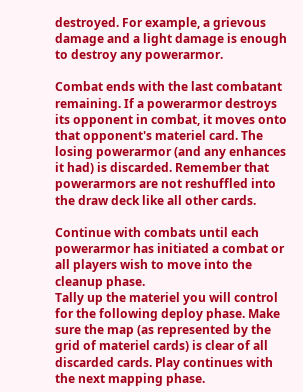destroyed. For example, a grievous damage and a light damage is enough to destroy any powerarmor.

Combat ends with the last combatant remaining. If a powerarmor destroys its opponent in combat, it moves onto that opponent's materiel card. The losing powerarmor (and any enhances it had) is discarded. Remember that powerarmors are not reshuffled into the draw deck like all other cards.

Continue with combats until each powerarmor has initiated a combat or all players wish to move into the cleanup phase.
Tally up the materiel you will control for the following deploy phase. Make sure the map (as represented by the grid of materiel cards) is clear of all discarded cards. Play continues with the next mapping phase.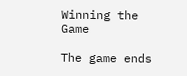Winning the Game

The game ends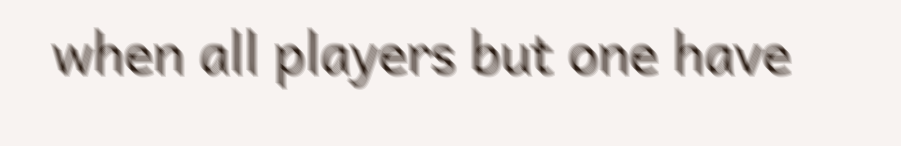when all players but one have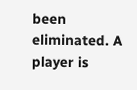been eliminated. A player is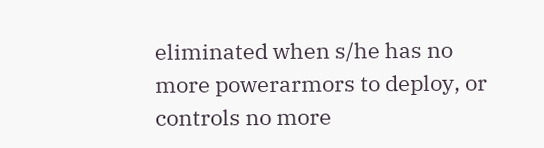eliminated when s/he has no more powerarmors to deploy, or controls no more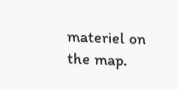materiel on the map.